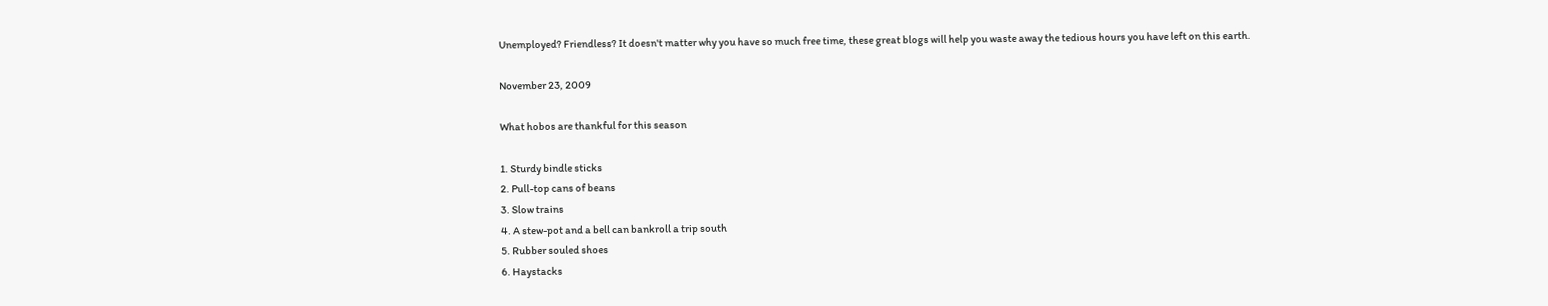Unemployed? Friendless? It doesn't matter why you have so much free time, these great blogs will help you waste away the tedious hours you have left on this earth.

November 23, 2009

What hobos are thankful for this season

1. Sturdy bindle sticks
2. Pull-top cans of beans
3. Slow trains
4. A stew-pot and a bell can bankroll a trip south
5. Rubber souled shoes
6. Haystacks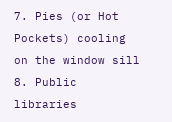7. Pies (or Hot Pockets) cooling on the window sill
8. Public libraries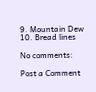9. Mountain Dew
10. Bread lines

No comments:

Post a Comment